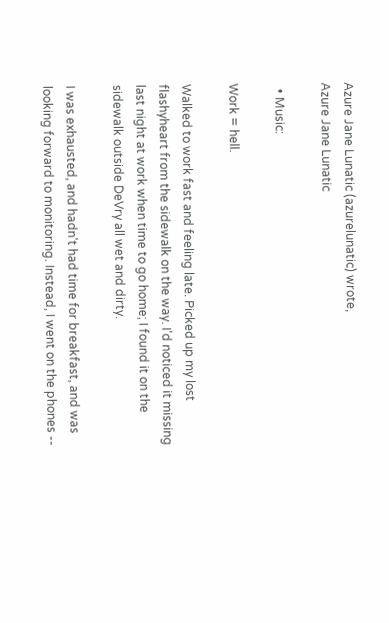Azure Jane Lunatic (azurelunatic) wrote,
Azure Jane Lunatic

  • Music:

Work = hell.

Walked to work fast and feeling late. Picked up my lost flashyheart from the sidewalk on the way. I'd noticed it missing last night at work when time to go home; I found it on the sidewalk outside DeVry all wet and dirty.

I was exhausted, and hadn't had time for breakfast, and was looking forward to monitoring. Instead, I went on the phones --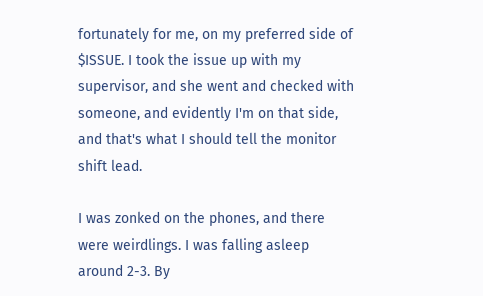fortunately for me, on my preferred side of $ISSUE. I took the issue up with my supervisor, and she went and checked with someone, and evidently I'm on that side, and that's what I should tell the monitor shift lead.

I was zonked on the phones, and there were weirdlings. I was falling asleep around 2-3. By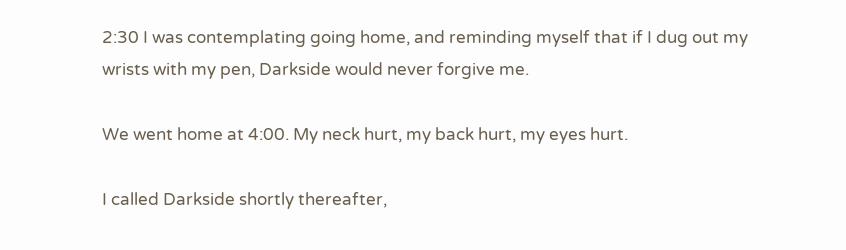2:30 I was contemplating going home, and reminding myself that if I dug out my wrists with my pen, Darkside would never forgive me.

We went home at 4:00. My neck hurt, my back hurt, my eyes hurt.

I called Darkside shortly thereafter,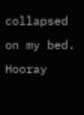collapsed on my bed. Hooray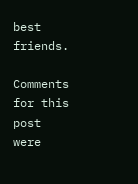best friends.

Comments for this post were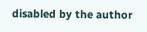disabled by the author